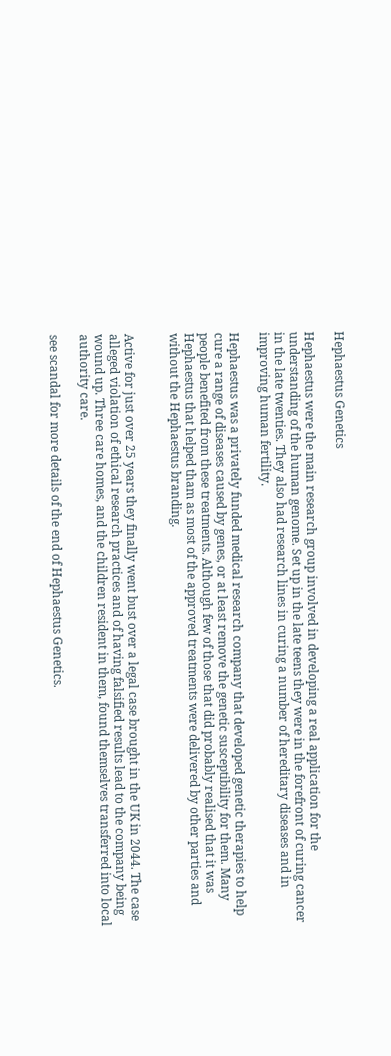Hephaestus Genetics

Hephaestus were the main research group involved in developing a real application for the understanding of the human genome. Set up in the late teens they were in the forefront of curing cancer in the late twenties. They also had research lines in curing a number of hereditary diseases and in improving human fertility.

Hephaestus was a privately funded medical research company that developed genetic therapies to help cure a range of diseases caused by genes, or at least remove the genetic susceptibility for them. Many people benefited from these treatments. Although few of those that did probably realised that it was Hephaestus that helped tham as most of the approved treatments were delivered by other parties and without the Hephaestus branding.


Active for just over 25 years they finally went bust over a legal case brought in the UK in 2044. The case alleged violation of ethical research practices and of having falsified results lead to the company being wound up. Three care homes, and the children resident in them, found themselves transferred into local authority care.

see scandal for more details of the end of Hephaestus Genetics.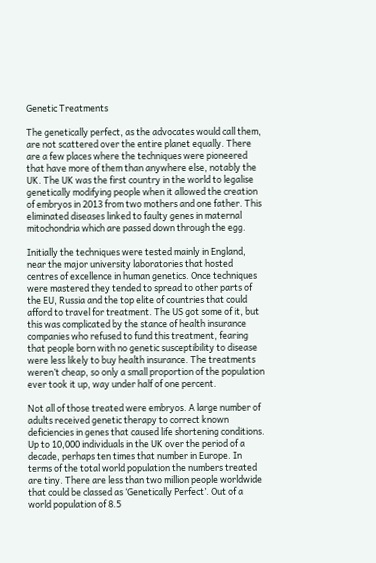Genetic Treatments

The genetically perfect, as the advocates would call them, are not scattered over the entire planet equally. There are a few places where the techniques were pioneered that have more of them than anywhere else, notably the UK. The UK was the first country in the world to legalise genetically modifying people when it allowed the creation of embryos in 2013 from two mothers and one father. This eliminated diseases linked to faulty genes in maternal mitochondria which are passed down through the egg.

Initially the techniques were tested mainly in England, near the major university laboratories that hosted centres of excellence in human genetics. Once techniques were mastered they tended to spread to other parts of the EU, Russia and the top elite of countries that could afford to travel for treatment. The US got some of it, but this was complicated by the stance of health insurance companies who refused to fund this treatment, fearing that people born with no genetic susceptibility to disease were less likely to buy health insurance. The treatments weren’t cheap, so only a small proportion of the population ever took it up, way under half of one percent.

Not all of those treated were embryos. A large number of adults received genetic therapy to correct known deficiencies in genes that caused life shortening conditions. Up to 10,000 individuals in the UK over the period of a decade, perhaps ten times that number in Europe. In terms of the total world population the numbers treated are tiny. There are less than two million people worldwide that could be classed as ‘Genetically Perfect’. Out of a world population of 8.5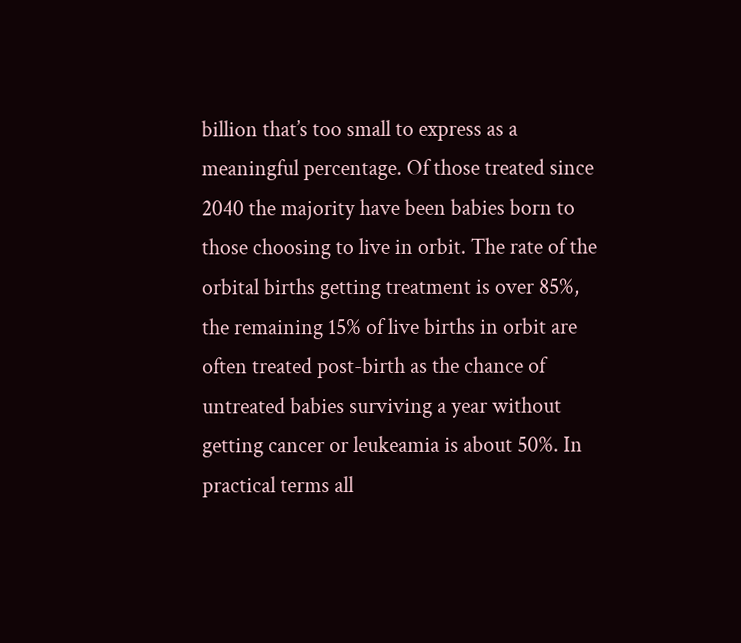billion that’s too small to express as a meaningful percentage. Of those treated since 2040 the majority have been babies born to those choosing to live in orbit. The rate of the orbital births getting treatment is over 85%, the remaining 15% of live births in orbit are often treated post-birth as the chance of untreated babies surviving a year without getting cancer or leukeamia is about 50%. In practical terms all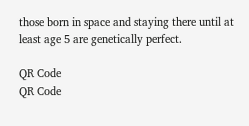those born in space and staying there until at least age 5 are genetically perfect.

QR Code
QR Code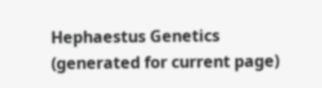Hephaestus Genetics (generated for current page)